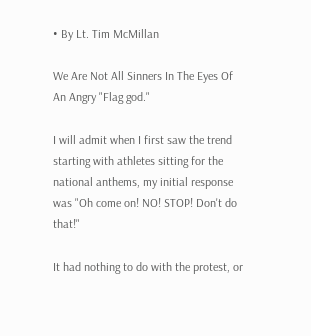• By Lt. Tim McMillan

We Are Not All Sinners In The Eyes Of An Angry "Flag god."

I will admit when I first saw the trend starting with athletes sitting for the national anthems, my initial response was "Oh come on! NO! STOP! Don't do that!"

It had nothing to do with the protest, or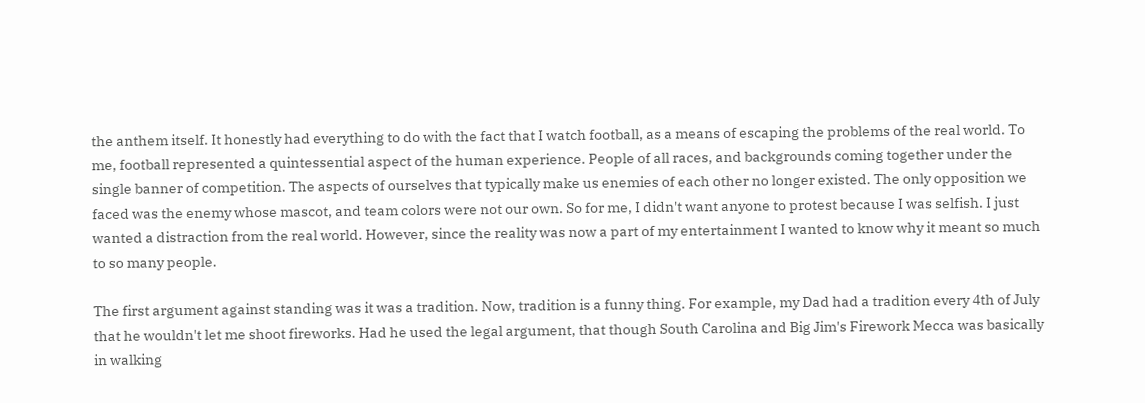the anthem itself. It honestly had everything to do with the fact that I watch football, as a means of escaping the problems of the real world. To me, football represented a quintessential aspect of the human experience. People of all races, and backgrounds coming together under the single banner of competition. The aspects of ourselves that typically make us enemies of each other no longer existed. The only opposition we faced was the enemy whose mascot, and team colors were not our own. So for me, I didn't want anyone to protest because I was selfish. I just wanted a distraction from the real world. However, since the reality was now a part of my entertainment I wanted to know why it meant so much to so many people.

The first argument against standing was it was a tradition. Now, tradition is a funny thing. For example, my Dad had a tradition every 4th of July that he wouldn't let me shoot fireworks. Had he used the legal argument, that though South Carolina and Big Jim's Firework Mecca was basically in walking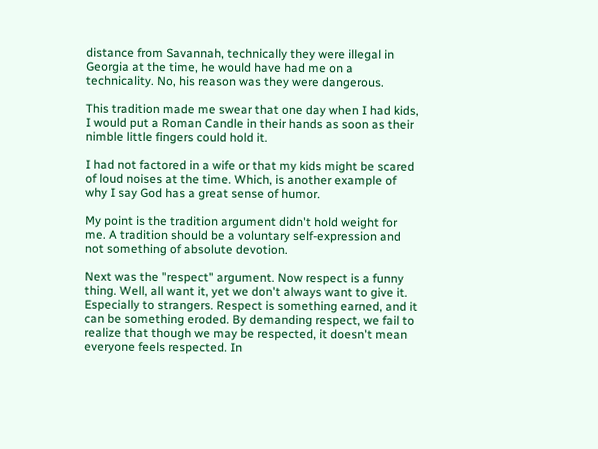distance from Savannah, technically they were illegal in Georgia at the time, he would have had me on a technicality. No, his reason was they were dangerous.

This tradition made me swear that one day when I had kids, I would put a Roman Candle in their hands as soon as their nimble little fingers could hold it.

I had not factored in a wife or that my kids might be scared of loud noises at the time. Which, is another example of why I say God has a great sense of humor.

My point is the tradition argument didn't hold weight for me. A tradition should be a voluntary self-expression and not something of absolute devotion.

Next was the "respect" argument. Now respect is a funny thing. Well, all want it, yet we don't always want to give it. Especially to strangers. Respect is something earned, and it can be something eroded. By demanding respect, we fail to realize that though we may be respected, it doesn't mean everyone feels respected. In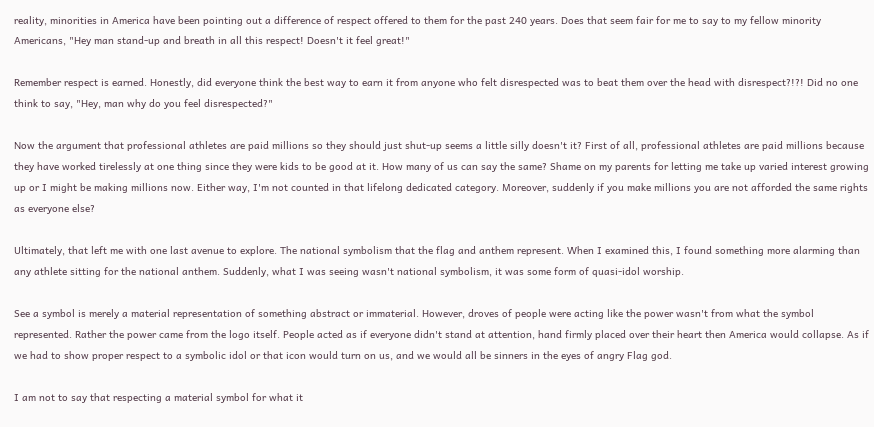reality, minorities in America have been pointing out a difference of respect offered to them for the past 240 years. Does that seem fair for me to say to my fellow minority Americans, "Hey man stand-up and breath in all this respect! Doesn't it feel great!"

Remember respect is earned. Honestly, did everyone think the best way to earn it from anyone who felt disrespected was to beat them over the head with disrespect?!?! Did no one think to say, "Hey, man why do you feel disrespected?"

Now the argument that professional athletes are paid millions so they should just shut-up seems a little silly doesn't it? First of all, professional athletes are paid millions because they have worked tirelessly at one thing since they were kids to be good at it. How many of us can say the same? Shame on my parents for letting me take up varied interest growing up or I might be making millions now. Either way, I'm not counted in that lifelong dedicated category. Moreover, suddenly if you make millions you are not afforded the same rights as everyone else?

Ultimately, that left me with one last avenue to explore. The national symbolism that the flag and anthem represent. When I examined this, I found something more alarming than any athlete sitting for the national anthem. Suddenly, what I was seeing wasn't national symbolism, it was some form of quasi-idol worship.

See a symbol is merely a material representation of something abstract or immaterial. However, droves of people were acting like the power wasn't from what the symbol represented. Rather the power came from the logo itself. People acted as if everyone didn't stand at attention, hand firmly placed over their heart then America would collapse. As if we had to show proper respect to a symbolic idol or that icon would turn on us, and we would all be sinners in the eyes of angry Flag god.

I am not to say that respecting a material symbol for what it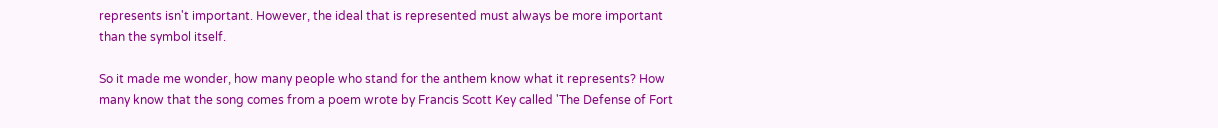represents isn't important. However, the ideal that is represented must always be more important than the symbol itself.

So it made me wonder, how many people who stand for the anthem know what it represents? How many know that the song comes from a poem wrote by Francis Scott Key called 'The Defense of Fort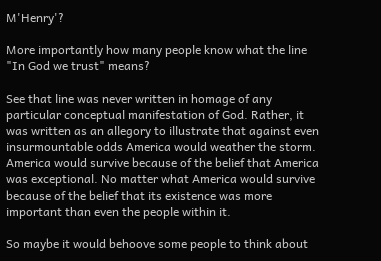M'Henry'?

More importantly how many people know what the line "In God we trust" means?

See that line was never written in homage of any particular conceptual manifestation of God. Rather, it was written as an allegory to illustrate that against even insurmountable odds America would weather the storm. America would survive because of the belief that America was exceptional. No matter what America would survive because of the belief that its existence was more important than even the people within it.

So maybe it would behoove some people to think about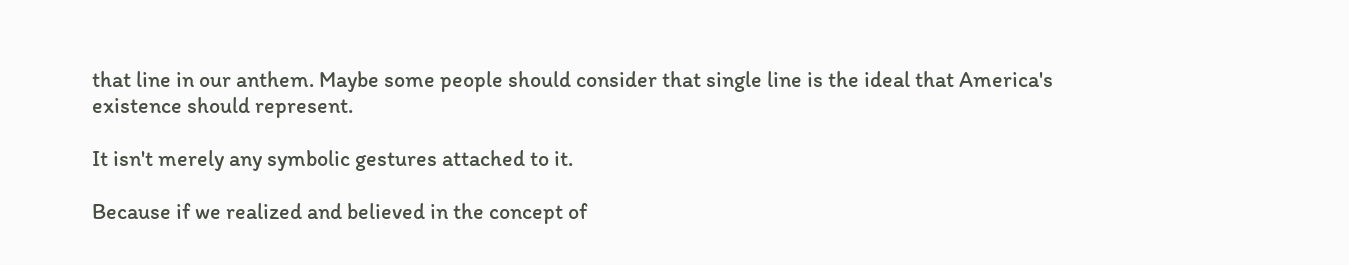that line in our anthem. Maybe some people should consider that single line is the ideal that America's existence should represent.

It isn't merely any symbolic gestures attached to it.

Because if we realized and believed in the concept of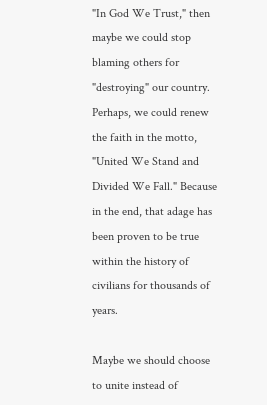"In God We Trust," then maybe we could stop blaming others for "destroying" our country. Perhaps, we could renew the faith in the motto, "United We Stand and Divided We Fall." Because in the end, that adage has been proven to be true within the history of civilians for thousands of years.

Maybe we should choose to unite instead of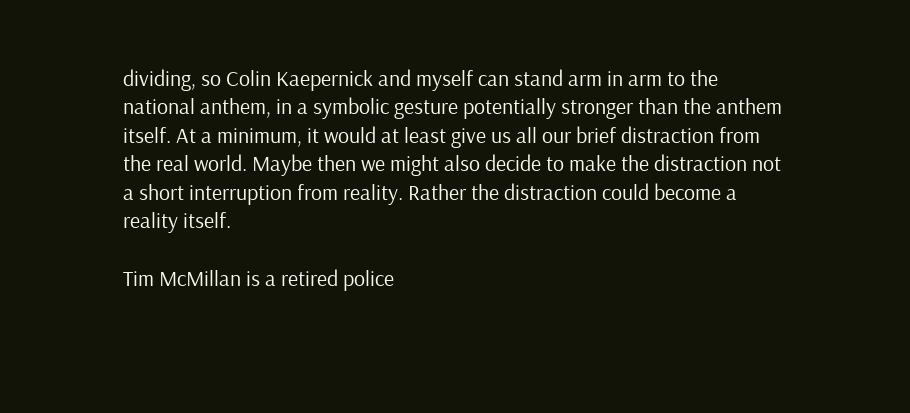dividing, so Colin Kaepernick and myself can stand arm in arm to the national anthem, in a symbolic gesture potentially stronger than the anthem itself. At a minimum, it would at least give us all our brief distraction from the real world. Maybe then we might also decide to make the distraction not a short interruption from reality. Rather the distraction could become a reality itself.

Tim McMillan is a retired police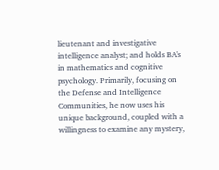lieutenant and investigative intelligence analyst; and holds BA's in mathematics and cognitive psychology. Primarily, focusing on the Defense and Intelligence Communities, he now uses his unique background, coupled with a willingness to examine any mystery,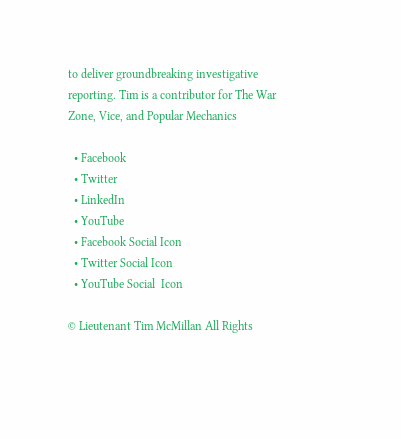to deliver groundbreaking investigative reporting. Tim is a contributor for The War Zone, Vice, and Popular Mechanics

  • Facebook
  • Twitter
  • LinkedIn
  • YouTube
  • Facebook Social Icon
  • Twitter Social Icon
  • YouTube Social  Icon

© Lieutenant Tim McMillan All Rights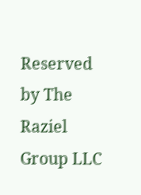Reserved by The Raziel Group LLC